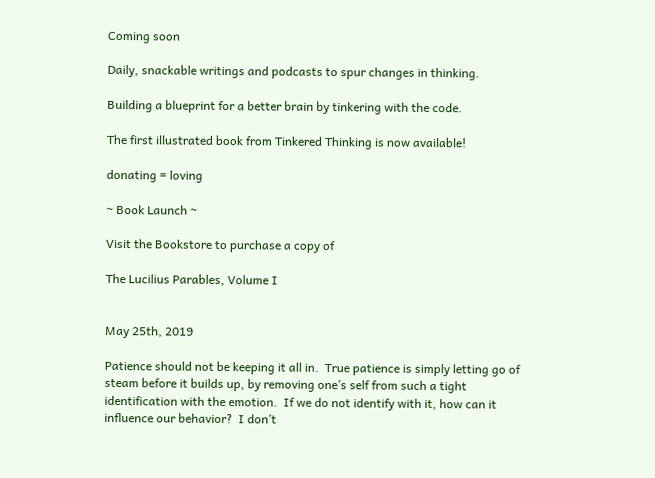Coming soon

Daily, snackable writings and podcasts to spur changes in thinking.

Building a blueprint for a better brain by tinkering with the code.

The first illustrated book from Tinkered Thinking is now available!

donating = loving

~ Book Launch ~

Visit the Bookstore to purchase a copy of

The Lucilius Parables, Volume I


May 25th, 2019

Patience should not be keeping it all in.  True patience is simply letting go of steam before it builds up, by removing one’s self from such a tight identification with the emotion.  If we do not identify with it, how can it influence our behavior?  I don’t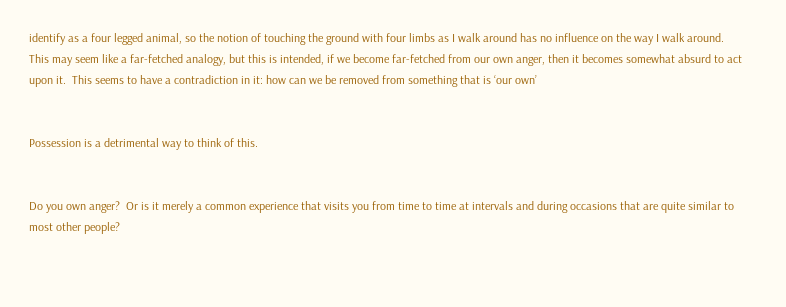identify as a four legged animal, so the notion of touching the ground with four limbs as I walk around has no influence on the way I walk around.  This may seem like a far-fetched analogy, but this is intended, if we become far-fetched from our own anger, then it becomes somewhat absurd to act upon it.  This seems to have a contradiction in it: how can we be removed from something that is ‘our own’


Possession is a detrimental way to think of this.


Do you own anger?  Or is it merely a common experience that visits you from time to time at intervals and during occasions that are quite similar to most other people?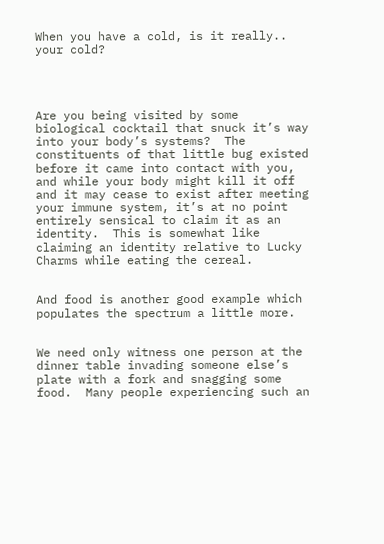When you have a cold, is it really.. your cold?




Are you being visited by some biological cocktail that snuck it’s way into your body’s systems?  The constituents of that little bug existed before it came into contact with you, and while your body might kill it off and it may cease to exist after meeting your immune system, it’s at no point entirely sensical to claim it as an identity.  This is somewhat like claiming an identity relative to Lucky Charms while eating the cereal.


And food is another good example which populates the spectrum a little more.


We need only witness one person at the dinner table invading someone else’s plate with a fork and snagging some food.  Many people experiencing such an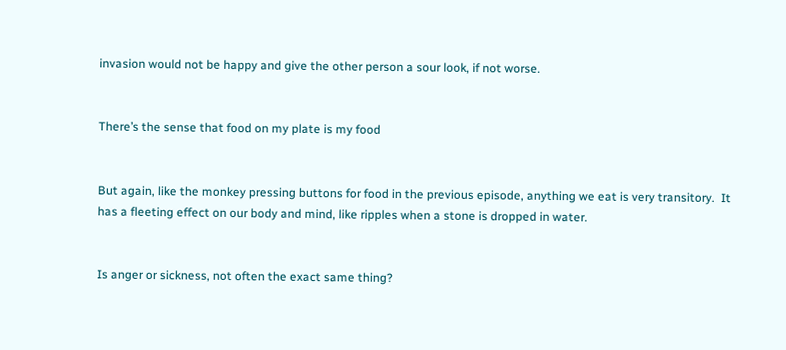invasion would not be happy and give the other person a sour look, if not worse.


There’s the sense that food on my plate is my food


But again, like the monkey pressing buttons for food in the previous episode, anything we eat is very transitory.  It has a fleeting effect on our body and mind, like ripples when a stone is dropped in water.


Is anger or sickness, not often the exact same thing?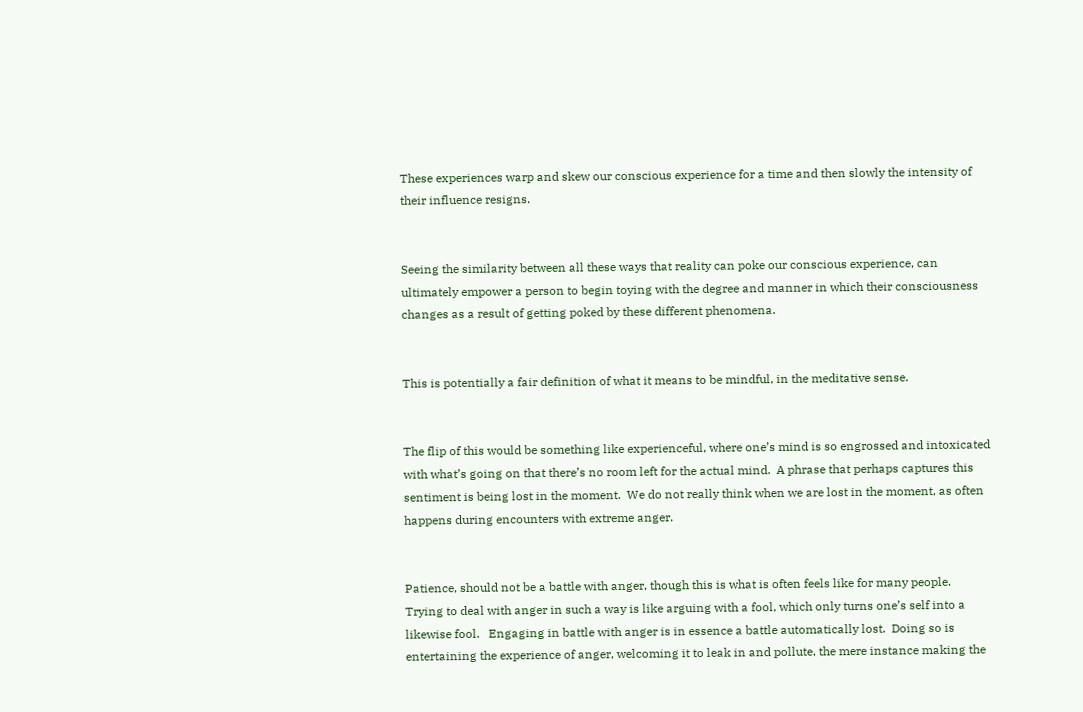These experiences warp and skew our conscious experience for a time and then slowly the intensity of their influence resigns.


Seeing the similarity between all these ways that reality can poke our conscious experience, can ultimately empower a person to begin toying with the degree and manner in which their consciousness changes as a result of getting poked by these different phenomena.


This is potentially a fair definition of what it means to be mindful, in the meditative sense.


The flip of this would be something like experienceful, where one’s mind is so engrossed and intoxicated with what’s going on that there’s no room left for the actual mind.  A phrase that perhaps captures this sentiment is being lost in the moment.  We do not really think when we are lost in the moment, as often happens during encounters with extreme anger.


Patience, should not be a battle with anger, though this is what is often feels like for many people.  Trying to deal with anger in such a way is like arguing with a fool, which only turns one’s self into a likewise fool.   Engaging in battle with anger is in essence a battle automatically lost.  Doing so is entertaining the experience of anger, welcoming it to leak in and pollute, the mere instance making the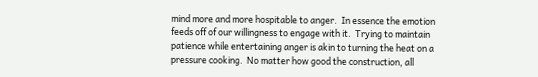mind more and more hospitable to anger.  In essence the emotion feeds off of our willingness to engage with it.  Trying to maintain patience while entertaining anger is akin to turning the heat on a pressure cooking.  No matter how good the construction, all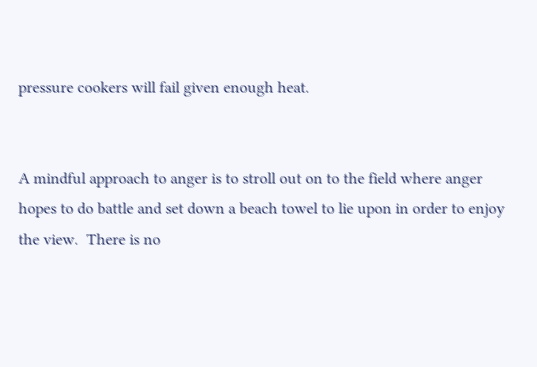pressure cookers will fail given enough heat.


A mindful approach to anger is to stroll out on to the field where anger hopes to do battle and set down a beach towel to lie upon in order to enjoy the view.  There is no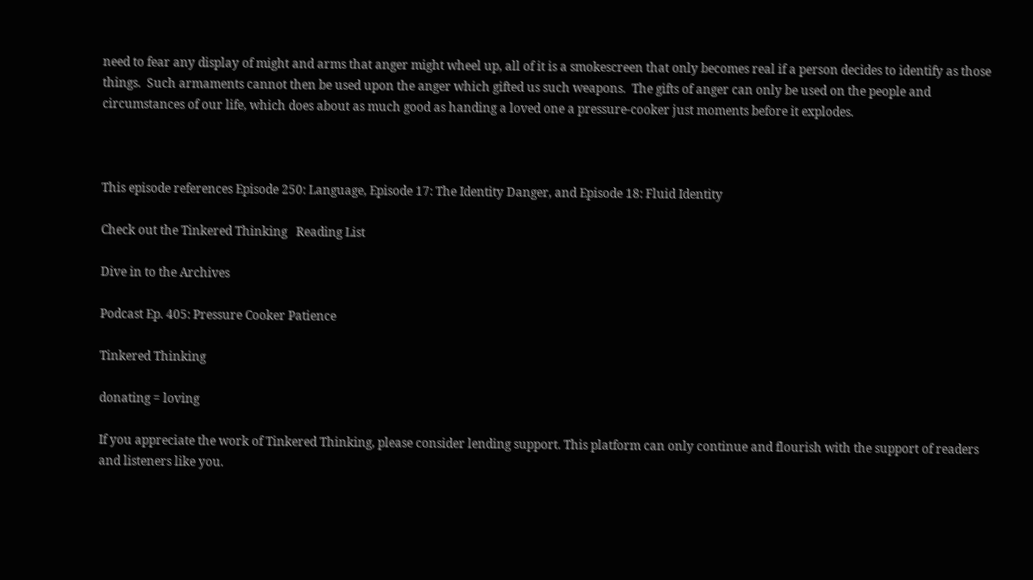need to fear any display of might and arms that anger might wheel up, all of it is a smokescreen that only becomes real if a person decides to identify as those things.  Such armaments cannot then be used upon the anger which gifted us such weapons.  The gifts of anger can only be used on the people and circumstances of our life, which does about as much good as handing a loved one a pressure-cooker just moments before it explodes.



This episode references Episode 250: Language, Episode 17: The Identity Danger, and Episode 18: Fluid Identity

Check out the Tinkered Thinking   Reading List

Dive in to the Archives

Podcast Ep. 405: Pressure Cooker Patience

Tinkered Thinking

donating = loving

If you appreciate the work of Tinkered Thinking, please consider lending support. This platform can only continue and flourish with the support of readers and listeners like you.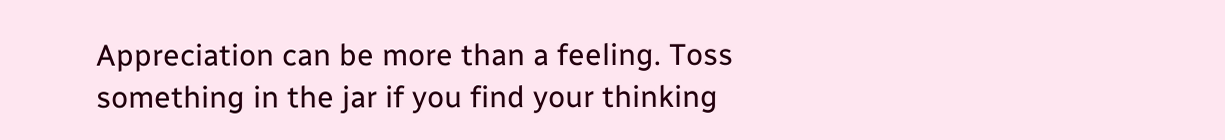Appreciation can be more than a feeling. Toss something in the jar if you find your thinking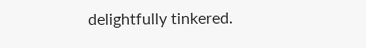delightfully tinkered.